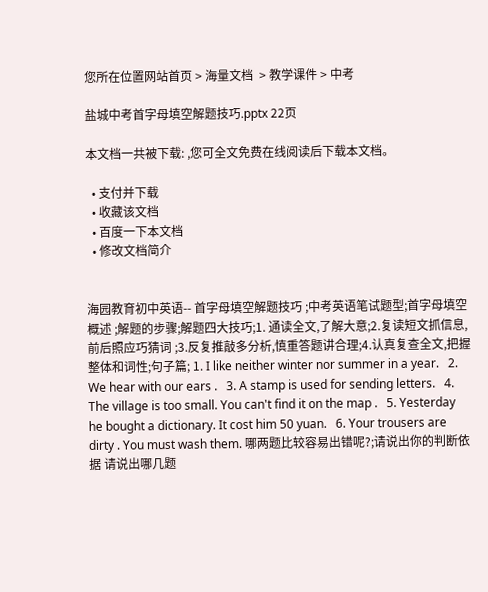您所在位置网站首页 > 海量文档  > 教学课件 > 中考

盐城中考首字母填空解题技巧.pptx 22页

本文档一共被下载: ,您可全文免费在线阅读后下载本文档。

  • 支付并下载
  • 收藏该文档
  • 百度一下本文档
  • 修改文档简介


海园教育初中英语-- 首字母填空解题技巧 ;中考英语笔试题型;首字母填空概述 ;解题的步骤;解题四大技巧;1. 通读全文,了解大意;2.复读短文抓信息,前后照应巧猜词 ;3.反复推敲多分析,慎重答题讲合理;4.认真复查全文,把握整体和词性;句子篇; 1. I like neither winter nor summer in a year.   2. We hear with our ears .   3. A stamp is used for sending letters.   4. The village is too small. You can't find it on the map .   5. Yesterday he bought a dictionary. It cost him 50 yuan.   6. Your trousers are dirty . You must wash them. 哪两题比较容易出错呢?;请说出你的判断依据 请说出哪几题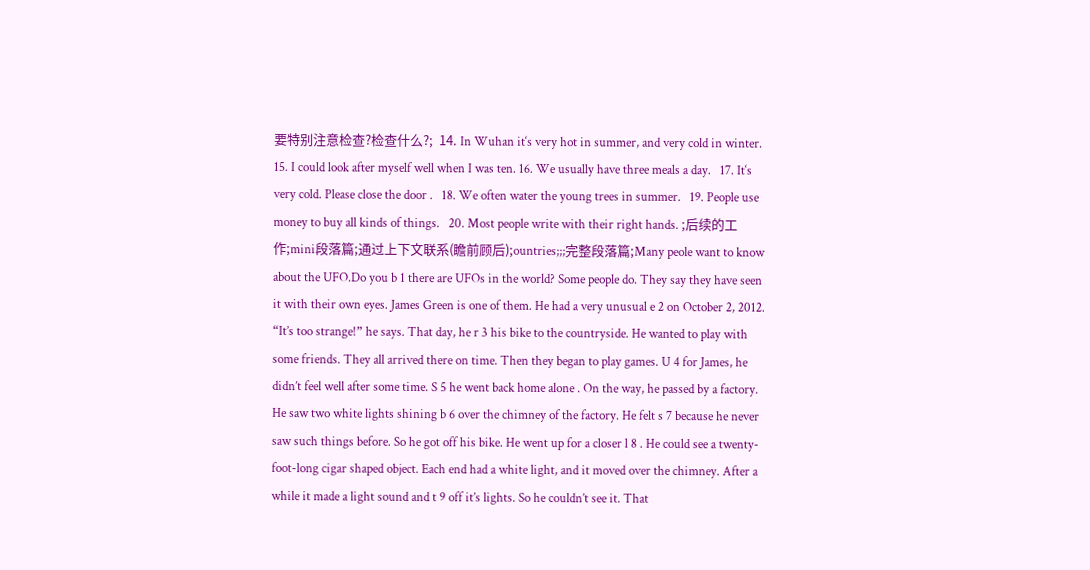要特别注意检查?检查什么?;  14. In Wuhan it‘s very hot in summer, and very cold in winter.   15. I could look after myself well when I was ten. 16. We usually have three meals a day.   17. It‘s very cold. Please close the door .   18. We often water the young trees in summer.   19. People use money to buy all kinds of things.   20. Most people write with their right hands. ;后续的工作;mini段落篇;通过上下文联系(瞻前顾后);ountries;;;完整段落篇;Many peole want to know about the UFO.Do you b 1 there are UFOs in the world? Some people do. They say they have seen it with their own eyes. James Green is one of them. He had a very unusual e 2 on October 2, 2012. “It’s too strange!” he says. That day, he r 3 his bike to the countryside. He wanted to play with some friends. They all arrived there on time. Then they began to play games. U 4 for James, he didn’t feel well after some time. S 5 he went back home alone . On the way, he passed by a factory. He saw two white lights shining b 6 over the chimney of the factory. He felt s 7 because he never saw such things before. So he got off his bike. He went up for a closer l 8 . He could see a twenty-foot-long cigar shaped object. Each end had a white light, and it moved over the chimney. After a while it made a light sound and t 9 off it’s lights. So he couldn’t see it. That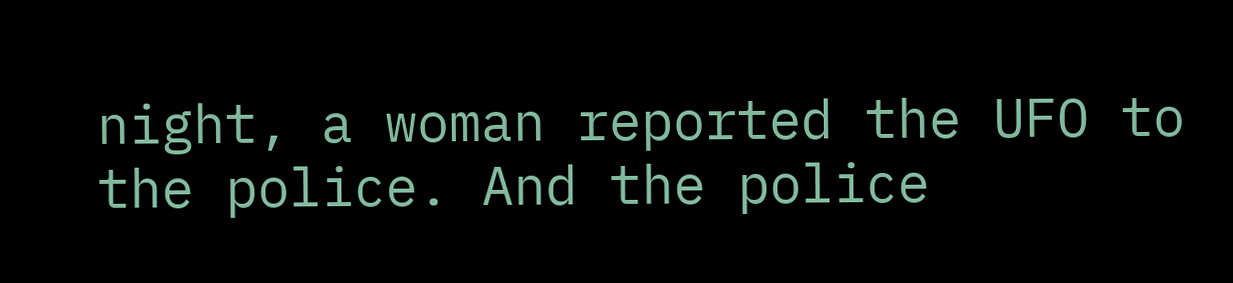night, a woman reported the UFO to the police. And the police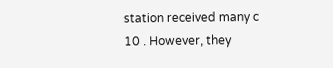station received many c 10 . However, they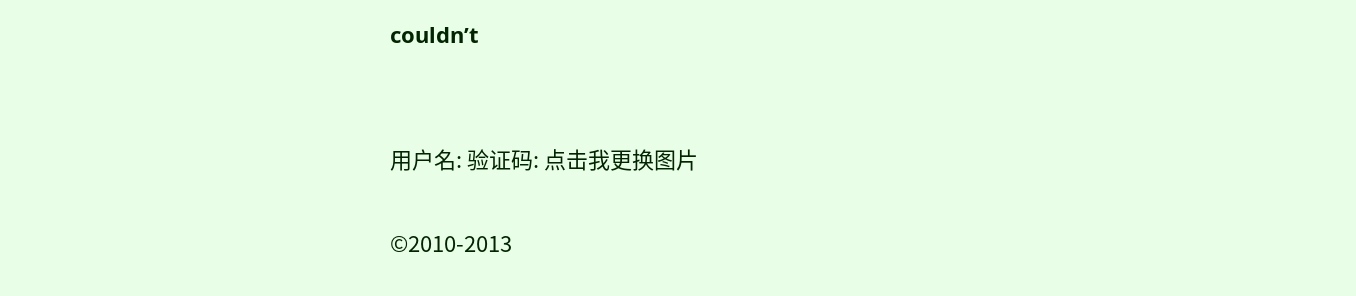couldn’t


用户名: 验证码: 点击我更换图片

©2010-2013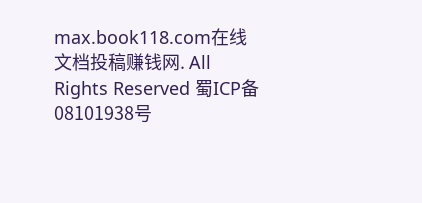max.book118.com在线文档投稿赚钱网. All Rights Reserved 蜀ICP备08101938号